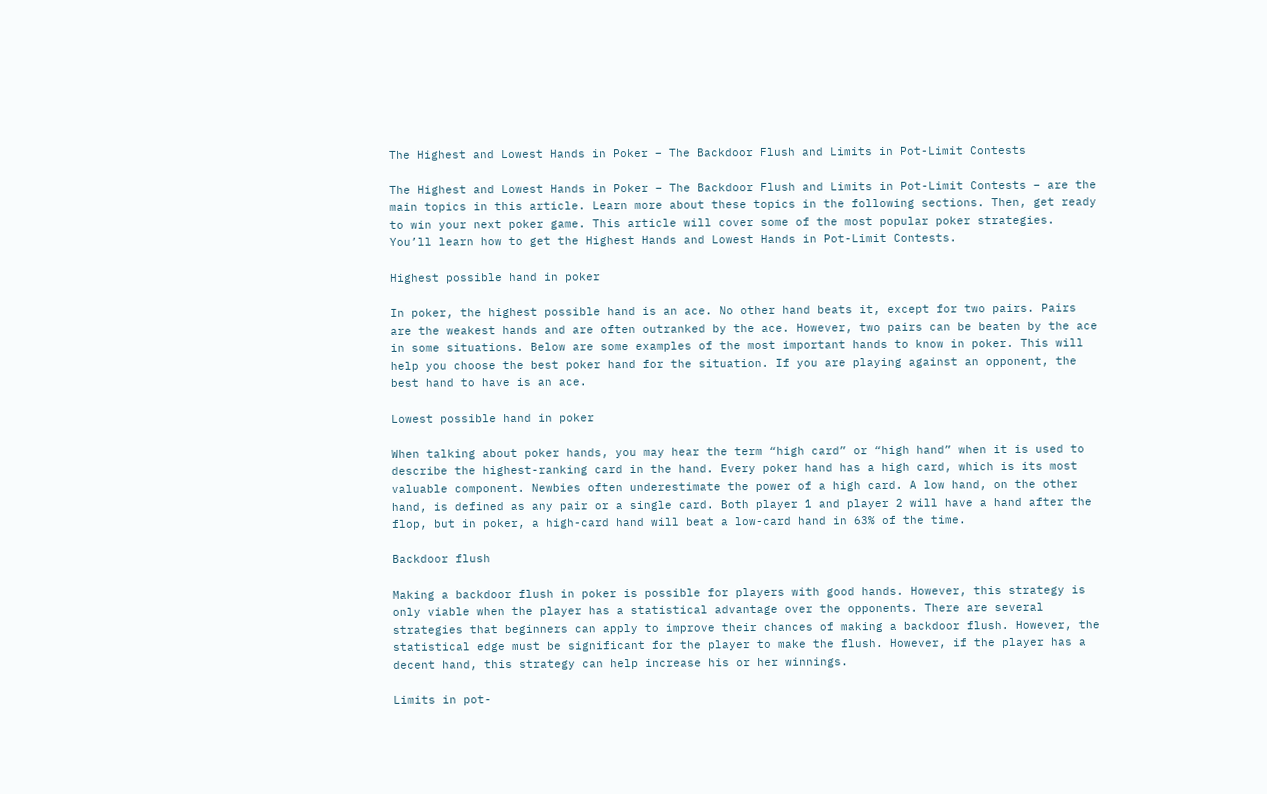The Highest and Lowest Hands in Poker – The Backdoor Flush and Limits in Pot-Limit Contests

The Highest and Lowest Hands in Poker – The Backdoor Flush and Limits in Pot-Limit Contests – are the main topics in this article. Learn more about these topics in the following sections. Then, get ready to win your next poker game. This article will cover some of the most popular poker strategies. You’ll learn how to get the Highest Hands and Lowest Hands in Pot-Limit Contests.

Highest possible hand in poker

In poker, the highest possible hand is an ace. No other hand beats it, except for two pairs. Pairs are the weakest hands and are often outranked by the ace. However, two pairs can be beaten by the ace in some situations. Below are some examples of the most important hands to know in poker. This will help you choose the best poker hand for the situation. If you are playing against an opponent, the best hand to have is an ace.

Lowest possible hand in poker

When talking about poker hands, you may hear the term “high card” or “high hand” when it is used to describe the highest-ranking card in the hand. Every poker hand has a high card, which is its most valuable component. Newbies often underestimate the power of a high card. A low hand, on the other hand, is defined as any pair or a single card. Both player 1 and player 2 will have a hand after the flop, but in poker, a high-card hand will beat a low-card hand in 63% of the time.

Backdoor flush

Making a backdoor flush in poker is possible for players with good hands. However, this strategy is only viable when the player has a statistical advantage over the opponents. There are several strategies that beginners can apply to improve their chances of making a backdoor flush. However, the statistical edge must be significant for the player to make the flush. However, if the player has a decent hand, this strategy can help increase his or her winnings.

Limits in pot-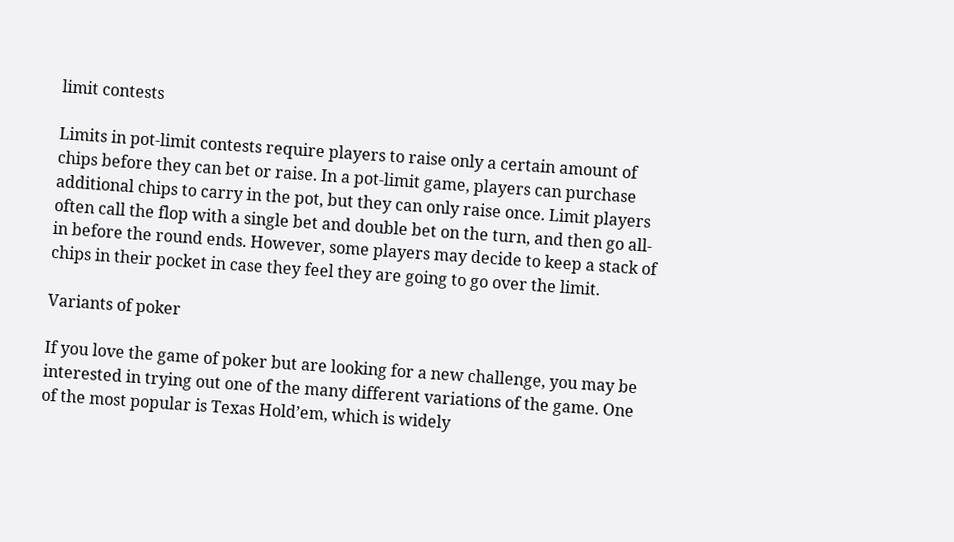limit contests

Limits in pot-limit contests require players to raise only a certain amount of chips before they can bet or raise. In a pot-limit game, players can purchase additional chips to carry in the pot, but they can only raise once. Limit players often call the flop with a single bet and double bet on the turn, and then go all-in before the round ends. However, some players may decide to keep a stack of chips in their pocket in case they feel they are going to go over the limit.

Variants of poker

If you love the game of poker but are looking for a new challenge, you may be interested in trying out one of the many different variations of the game. One of the most popular is Texas Hold’em, which is widely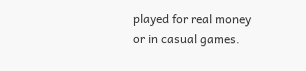played for real money or in casual games.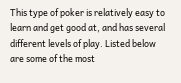This type of poker is relatively easy to learn and get good at, and has several different levels of play. Listed below are some of the most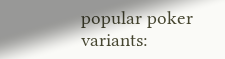popular poker variants: